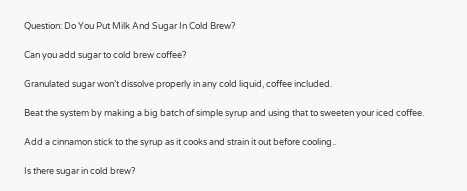Question: Do You Put Milk And Sugar In Cold Brew?

Can you add sugar to cold brew coffee?

Granulated sugar won’t dissolve properly in any cold liquid, coffee included.

Beat the system by making a big batch of simple syrup and using that to sweeten your iced coffee.

Add a cinnamon stick to the syrup as it cooks and strain it out before cooling..

Is there sugar in cold brew?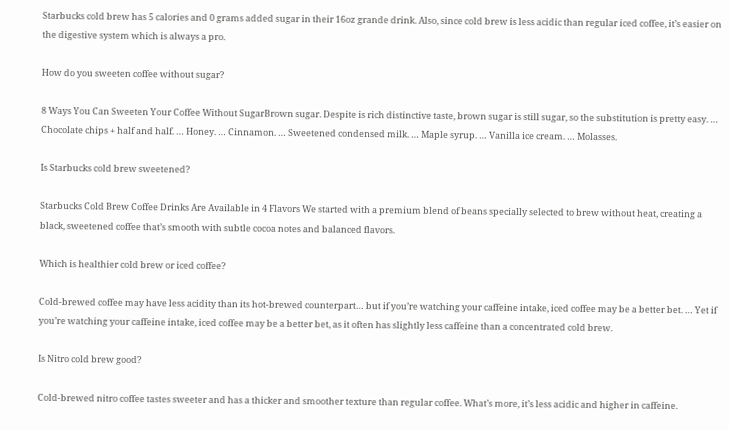Starbucks cold brew has 5 calories and 0 grams added sugar in their 16oz grande drink. Also, since cold brew is less acidic than regular iced coffee, it’s easier on the digestive system which is always a pro.

How do you sweeten coffee without sugar?

8 Ways You Can Sweeten Your Coffee Without SugarBrown sugar. Despite is rich distinctive taste, brown sugar is still sugar, so the substitution is pretty easy. … Chocolate chips + half and half. … Honey. … Cinnamon. … Sweetened condensed milk. … Maple syrup. … Vanilla ice cream. … Molasses.

Is Starbucks cold brew sweetened?

Starbucks Cold Brew Coffee Drinks Are Available in 4 Flavors We started with a premium blend of beans specially selected to brew without heat, creating a black, sweetened coffee that’s smooth with subtle cocoa notes and balanced flavors.

Which is healthier cold brew or iced coffee?

Cold-brewed coffee may have less acidity than its hot-brewed counterpart… but if you’re watching your caffeine intake, iced coffee may be a better bet. … Yet if you’re watching your caffeine intake, iced coffee may be a better bet, as it often has slightly less caffeine than a concentrated cold brew.

Is Nitro cold brew good?

Cold-brewed nitro coffee tastes sweeter and has a thicker and smoother texture than regular coffee. What’s more, it’s less acidic and higher in caffeine.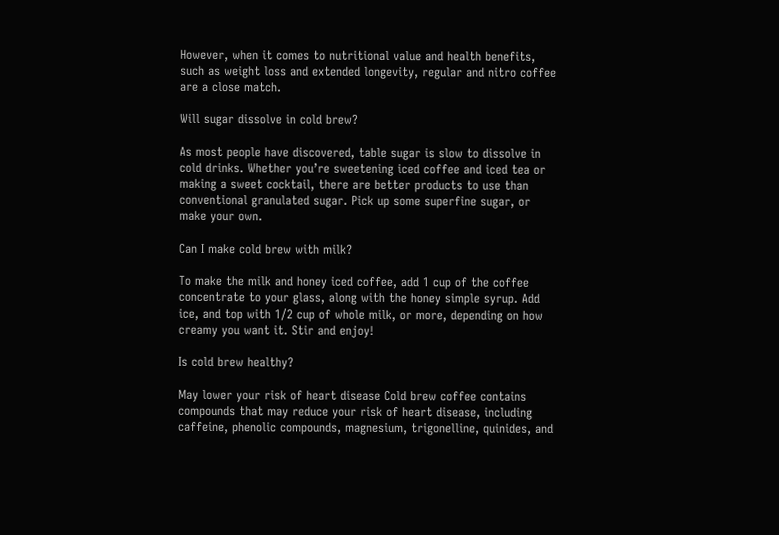However, when it comes to nutritional value and health benefits, such as weight loss and extended longevity, regular and nitro coffee are a close match.

Will sugar dissolve in cold brew?

As most people have discovered, table sugar is slow to dissolve in cold drinks. Whether you’re sweetening iced coffee and iced tea or making a sweet cocktail, there are better products to use than conventional granulated sugar. Pick up some superfine sugar, or make your own.

Can I make cold brew with milk?

To make the milk and honey iced coffee, add 1 cup of the coffee concentrate to your glass, along with the honey simple syrup. Add ice, and top with 1/2 cup of whole milk, or more, depending on how creamy you want it. Stir and enjoy!

Is cold brew healthy?

May lower your risk of heart disease Cold brew coffee contains compounds that may reduce your risk of heart disease, including caffeine, phenolic compounds, magnesium, trigonelline, quinides, and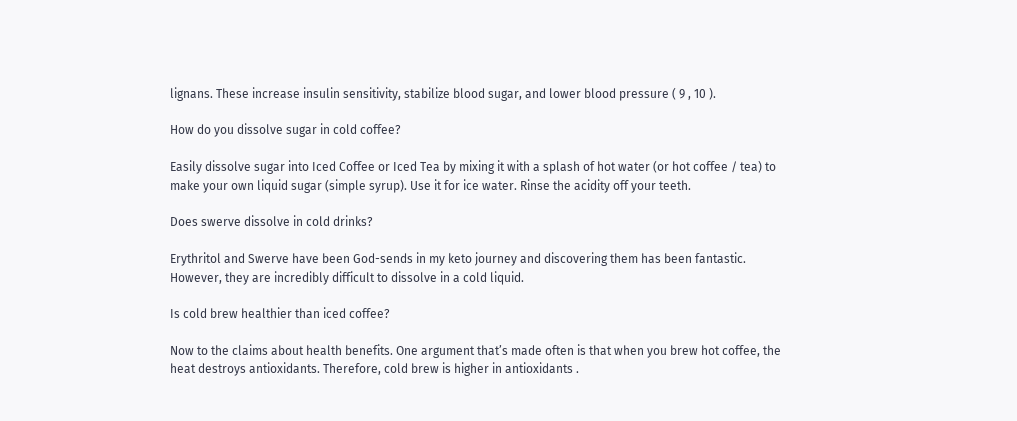lignans. These increase insulin sensitivity, stabilize blood sugar, and lower blood pressure ( 9 , 10 ).

How do you dissolve sugar in cold coffee?

Easily dissolve sugar into Iced Coffee or Iced Tea by mixing it with a splash of hot water (or hot coffee / tea) to make your own liquid sugar (simple syrup). Use it for ice water. Rinse the acidity off your teeth.

Does swerve dissolve in cold drinks?

Erythritol and Swerve have been God-sends in my keto journey and discovering them has been fantastic. However, they are incredibly difficult to dissolve in a cold liquid.

Is cold brew healthier than iced coffee?

Now to the claims about health benefits. One argument that’s made often is that when you brew hot coffee, the heat destroys antioxidants. Therefore, cold brew is higher in antioxidants .